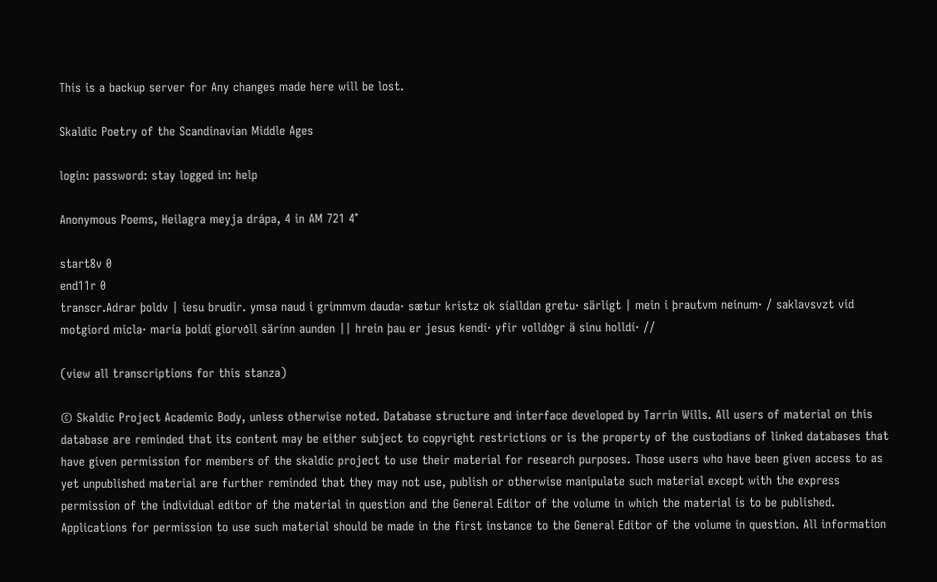This is a backup server for Any changes made here will be lost.

Skaldic Poetry of the Scandinavian Middle Ages

login: password: stay logged in: help

Anonymous Poems, Heilagra meyja drápa, 4 in AM 721 4°

start8v 0
end11r 0
transcr.Adrar þoldv | iesu brudir. ymsa naud i grimmvm dauda· sætur kristz ok síalldan gretu· särligt | mein i þrautvm neinum· / saklavsvzt vid motgiord micla· maría þoldí giorvo᷎ll särínn aunden || hrein þau er jesus kendí· yfir volldo᷎gr ä sinu holldí· //

(view all transcriptions for this stanza)

© Skaldic Project Academic Body, unless otherwise noted. Database structure and interface developed by Tarrin Wills. All users of material on this database are reminded that its content may be either subject to copyright restrictions or is the property of the custodians of linked databases that have given permission for members of the skaldic project to use their material for research purposes. Those users who have been given access to as yet unpublished material are further reminded that they may not use, publish or otherwise manipulate such material except with the express permission of the individual editor of the material in question and the General Editor of the volume in which the material is to be published. Applications for permission to use such material should be made in the first instance to the General Editor of the volume in question. All information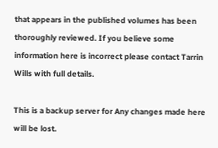that appears in the published volumes has been thoroughly reviewed. If you believe some information here is incorrect please contact Tarrin Wills with full details.

This is a backup server for Any changes made here will be lost.